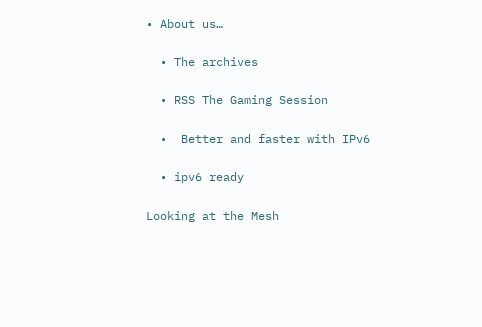• About us…

  • The archives

  • RSS The Gaming Session

  •  Better and faster with IPv6

  • ipv6 ready

Looking at the Mesh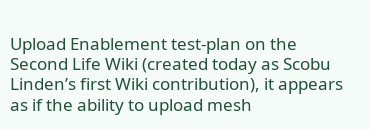Upload Enablement test-plan on the Second Life Wiki (created today as Scobu Linden’s first Wiki contribution), it appears as if the ability to upload mesh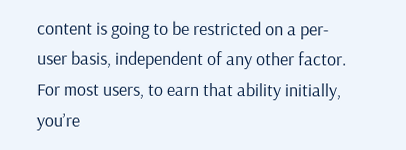content is going to be restricted on a per-user basis, independent of any other factor. For most users, to earn that ability initially, you’re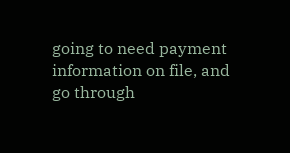going to need payment information on file, and go through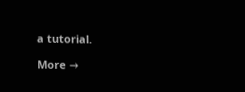a tutorial.

More →